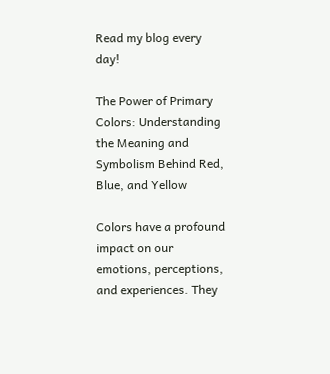Read my blog every day!

The Power of Primary Colors: Understanding the Meaning and Symbolism Behind Red, Blue, and Yellow

Colors have a profound impact on our emotions, perceptions, and experiences. They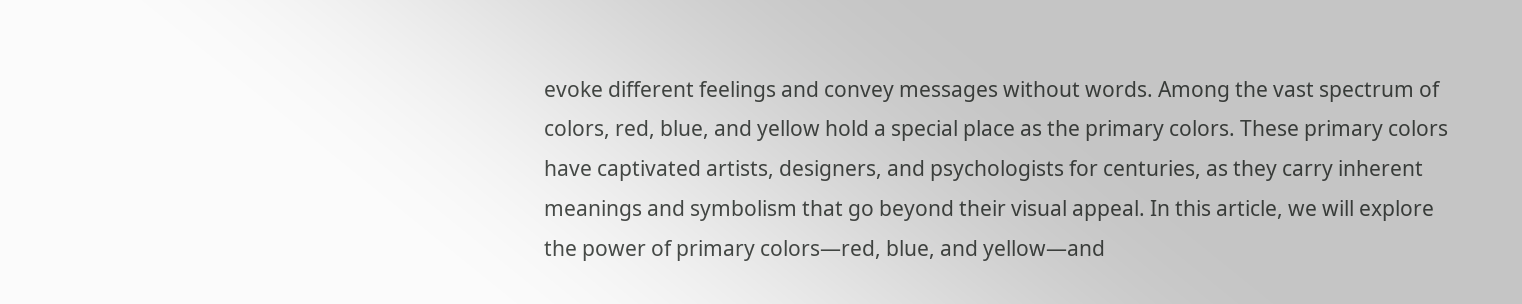evoke different feelings and convey messages without words. Among the vast spectrum of colors, red, blue, and yellow hold a special place as the primary colors. These primary colors have captivated artists, designers, and psychologists for centuries, as they carry inherent meanings and symbolism that go beyond their visual appeal. In this article, we will explore the power of primary colors—red, blue, and yellow—and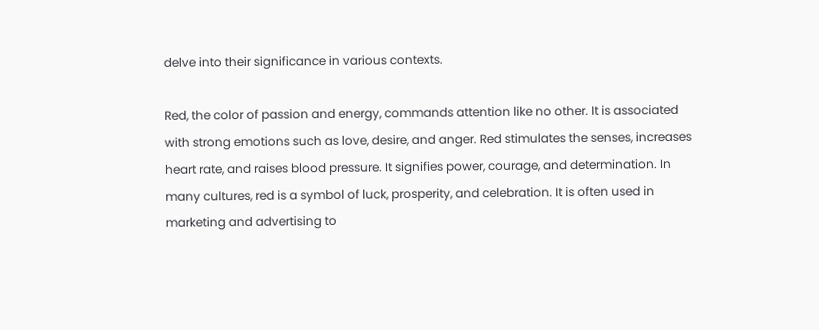delve into their significance in various contexts.

Red, the color of passion and energy, commands attention like no other. It is associated with strong emotions such as love, desire, and anger. Red stimulates the senses, increases heart rate, and raises blood pressure. It signifies power, courage, and determination. In many cultures, red is a symbol of luck, prosperity, and celebration. It is often used in marketing and advertising to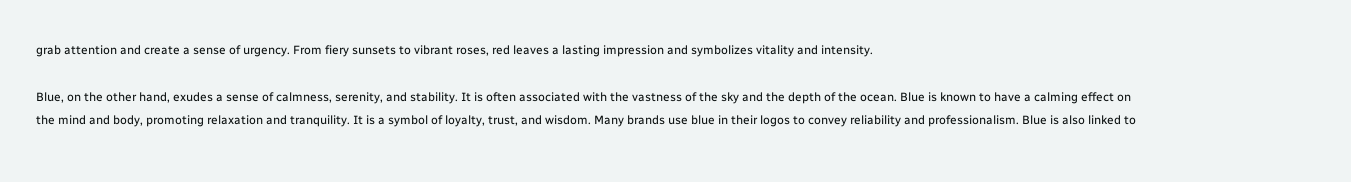grab attention and create a sense of urgency. From fiery sunsets to vibrant roses, red leaves a lasting impression and symbolizes vitality and intensity.

Blue, on the other hand, exudes a sense of calmness, serenity, and stability. It is often associated with the vastness of the sky and the depth of the ocean. Blue is known to have a calming effect on the mind and body, promoting relaxation and tranquility. It is a symbol of loyalty, trust, and wisdom. Many brands use blue in their logos to convey reliability and professionalism. Blue is also linked to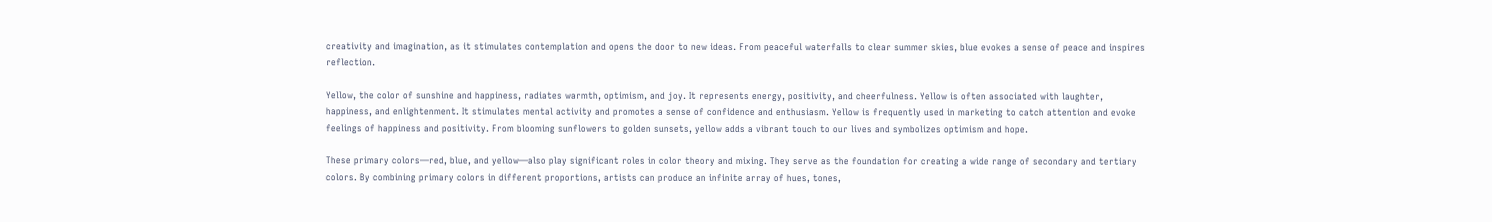creativity and imagination, as it stimulates contemplation and opens the door to new ideas. From peaceful waterfalls to clear summer skies, blue evokes a sense of peace and inspires reflection.

Yellow, the color of sunshine and happiness, radiates warmth, optimism, and joy. It represents energy, positivity, and cheerfulness. Yellow is often associated with laughter, happiness, and enlightenment. It stimulates mental activity and promotes a sense of confidence and enthusiasm. Yellow is frequently used in marketing to catch attention and evoke feelings of happiness and positivity. From blooming sunflowers to golden sunsets, yellow adds a vibrant touch to our lives and symbolizes optimism and hope.

These primary colors—red, blue, and yellow—also play significant roles in color theory and mixing. They serve as the foundation for creating a wide range of secondary and tertiary colors. By combining primary colors in different proportions, artists can produce an infinite array of hues, tones,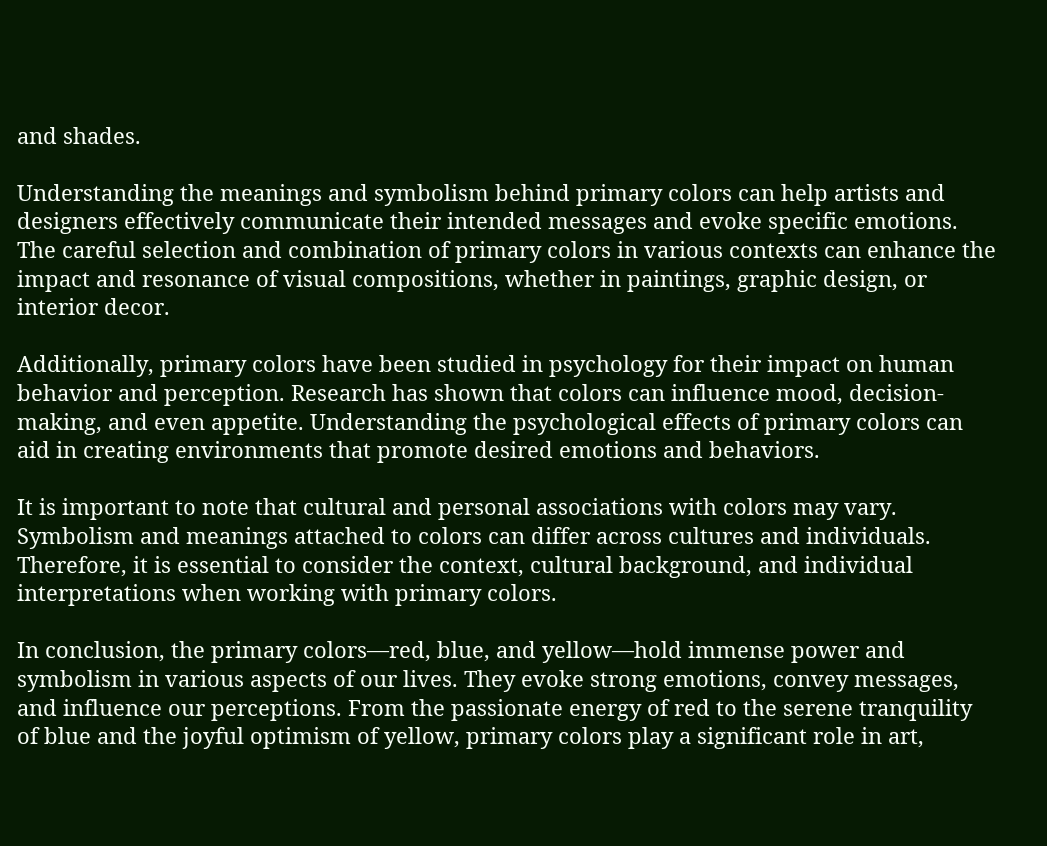and shades.

Understanding the meanings and symbolism behind primary colors can help artists and designers effectively communicate their intended messages and evoke specific emotions. The careful selection and combination of primary colors in various contexts can enhance the impact and resonance of visual compositions, whether in paintings, graphic design, or interior decor.

Additionally, primary colors have been studied in psychology for their impact on human behavior and perception. Research has shown that colors can influence mood, decision-making, and even appetite. Understanding the psychological effects of primary colors can aid in creating environments that promote desired emotions and behaviors.

It is important to note that cultural and personal associations with colors may vary. Symbolism and meanings attached to colors can differ across cultures and individuals. Therefore, it is essential to consider the context, cultural background, and individual interpretations when working with primary colors.

In conclusion, the primary colors—red, blue, and yellow—hold immense power and symbolism in various aspects of our lives. They evoke strong emotions, convey messages, and influence our perceptions. From the passionate energy of red to the serene tranquility of blue and the joyful optimism of yellow, primary colors play a significant role in art,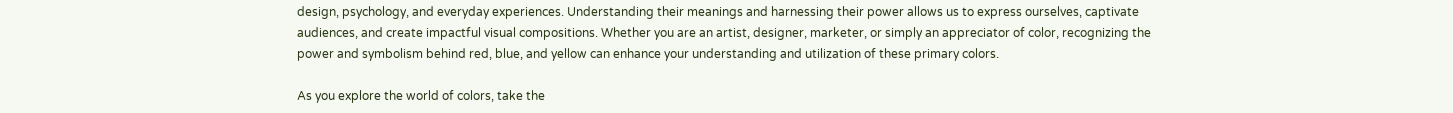design, psychology, and everyday experiences. Understanding their meanings and harnessing their power allows us to express ourselves, captivate audiences, and create impactful visual compositions. Whether you are an artist, designer, marketer, or simply an appreciator of color, recognizing the power and symbolism behind red, blue, and yellow can enhance your understanding and utilization of these primary colors.

As you explore the world of colors, take the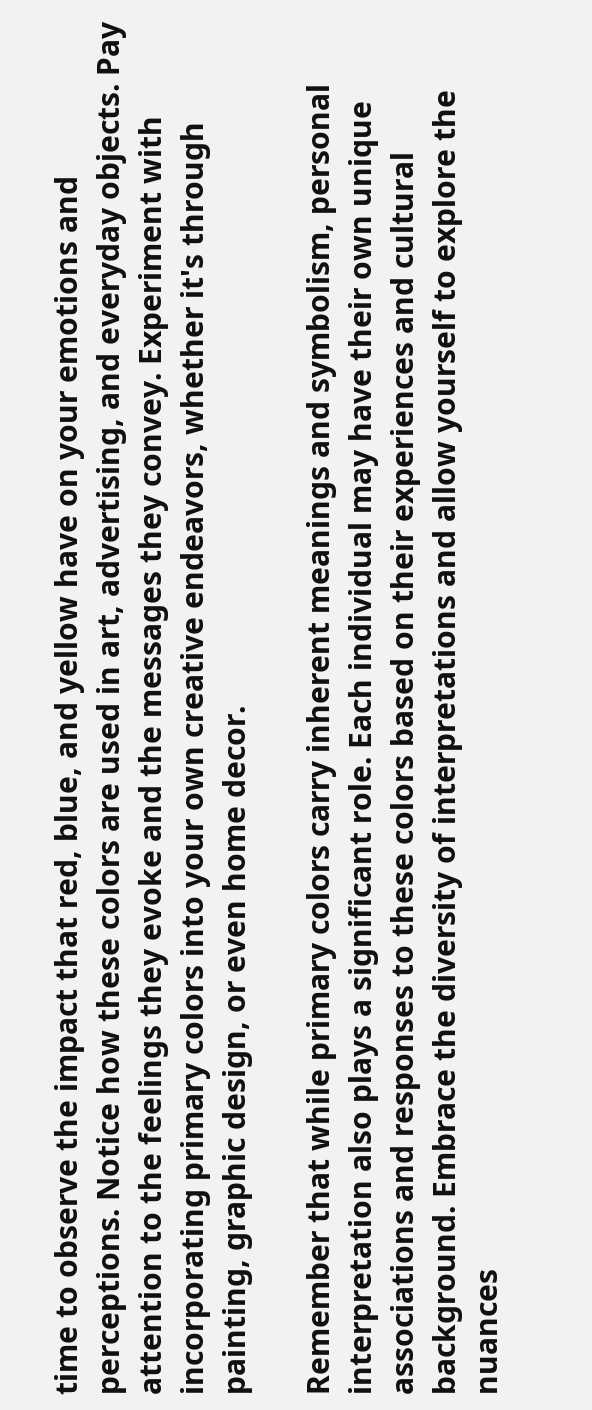time to observe the impact that red, blue, and yellow have on your emotions and perceptions. Notice how these colors are used in art, advertising, and everyday objects. Pay attention to the feelings they evoke and the messages they convey. Experiment with incorporating primary colors into your own creative endeavors, whether it's through painting, graphic design, or even home decor.

Remember that while primary colors carry inherent meanings and symbolism, personal interpretation also plays a significant role. Each individual may have their own unique associations and responses to these colors based on their experiences and cultural background. Embrace the diversity of interpretations and allow yourself to explore the nuances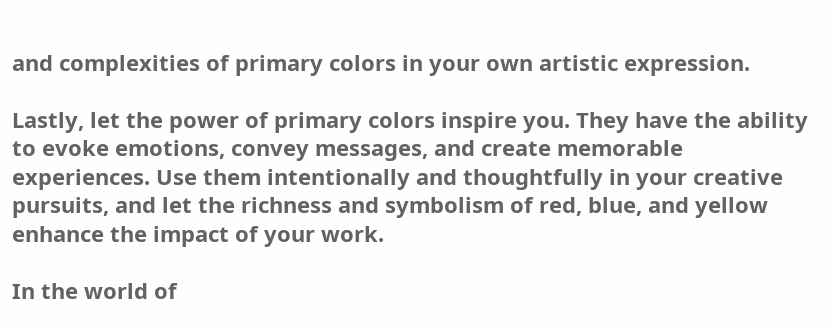and complexities of primary colors in your own artistic expression.

Lastly, let the power of primary colors inspire you. They have the ability to evoke emotions, convey messages, and create memorable experiences. Use them intentionally and thoughtfully in your creative pursuits, and let the richness and symbolism of red, blue, and yellow enhance the impact of your work.

In the world of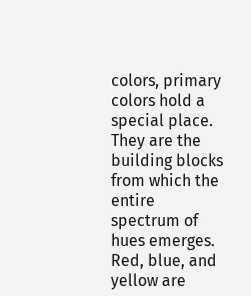colors, primary colors hold a special place. They are the building blocks from which the entire spectrum of hues emerges. Red, blue, and yellow are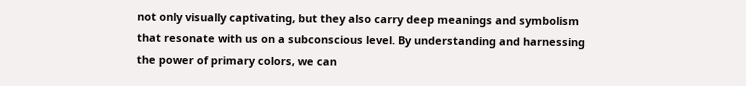not only visually captivating, but they also carry deep meanings and symbolism that resonate with us on a subconscious level. By understanding and harnessing the power of primary colors, we can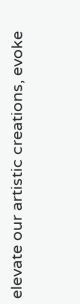elevate our artistic creations, evoke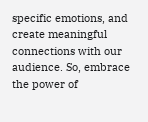specific emotions, and create meaningful connections with our audience. So, embrace the power of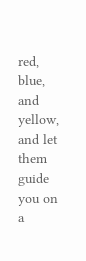red, blue, and yellow, and let them guide you on a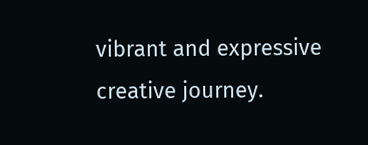vibrant and expressive creative journey.